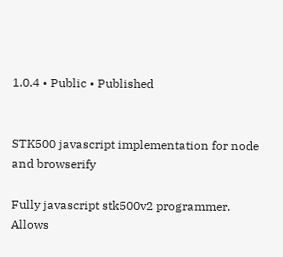1.0.4 • Public • Published


STK500 javascript implementation for node and browserify

Fully javascript stk500v2 programmer. Allows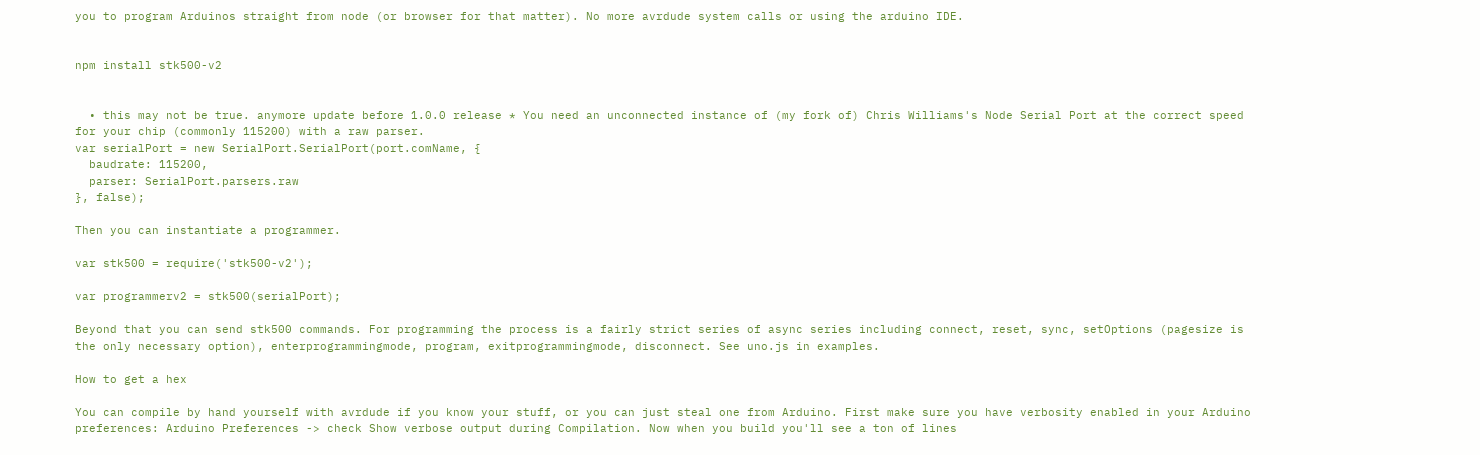you to program Arduinos straight from node (or browser for that matter). No more avrdude system calls or using the arduino IDE.


npm install stk500-v2


  • this may not be true. anymore update before 1.0.0 release * You need an unconnected instance of (my fork of) Chris Williams's Node Serial Port at the correct speed for your chip (commonly 115200) with a raw parser.
var serialPort = new SerialPort.SerialPort(port.comName, {
  baudrate: 115200,
  parser: SerialPort.parsers.raw
}, false);

Then you can instantiate a programmer.

var stk500 = require('stk500-v2');

var programmerv2 = stk500(serialPort);

Beyond that you can send stk500 commands. For programming the process is a fairly strict series of async series including connect, reset, sync, setOptions (pagesize is the only necessary option), enterprogrammingmode, program, exitprogrammingmode, disconnect. See uno.js in examples.

How to get a hex

You can compile by hand yourself with avrdude if you know your stuff, or you can just steal one from Arduino. First make sure you have verbosity enabled in your Arduino preferences: Arduino Preferences -> check Show verbose output during Compilation. Now when you build you'll see a ton of lines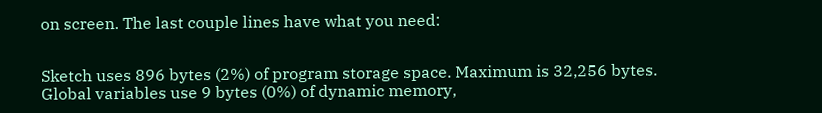on screen. The last couple lines have what you need:


Sketch uses 896 bytes (2%) of program storage space. Maximum is 32,256 bytes.
Global variables use 9 bytes (0%) of dynamic memory,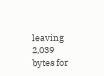leaving 2,039 bytes for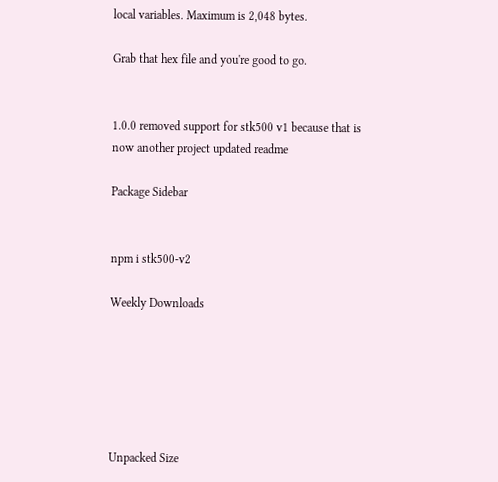local variables. Maximum is 2,048 bytes.

Grab that hex file and you're good to go.


1.0.0 removed support for stk500 v1 because that is now another project updated readme

Package Sidebar


npm i stk500-v2

Weekly Downloads






Unpacked Size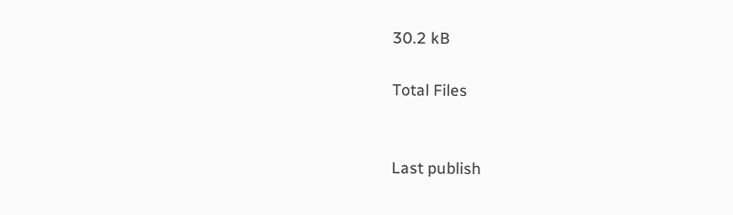30.2 kB

Total Files


Last publish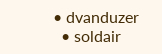• dvanduzer
  • soldair